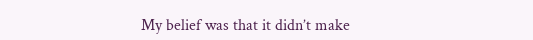My belief was that it didn’t make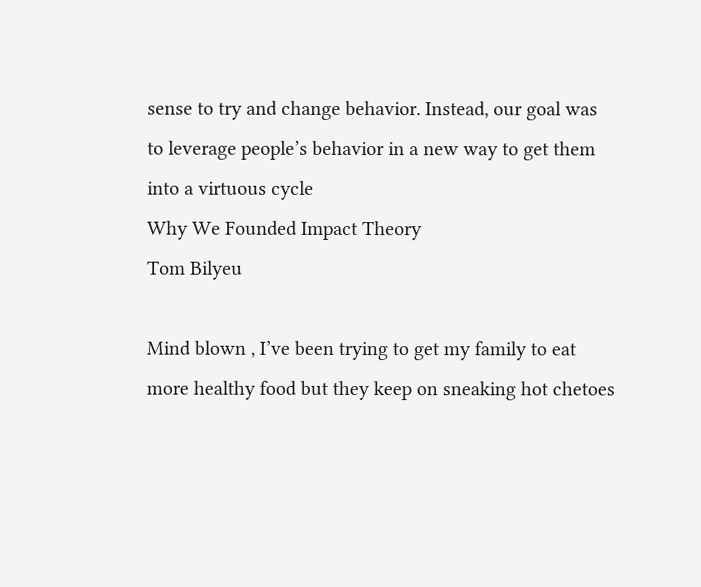sense to try and change behavior. Instead, our goal was to leverage people’s behavior in a new way to get them into a virtuous cycle
Why We Founded Impact Theory
Tom Bilyeu

Mind blown , I’ve been trying to get my family to eat more healthy food but they keep on sneaking hot chetoes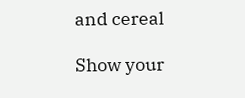and cereal

Show your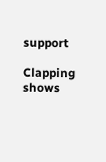support

Clapping shows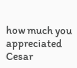how much you appreciated Cesar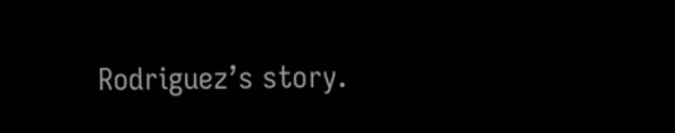Rodriguez’s story.